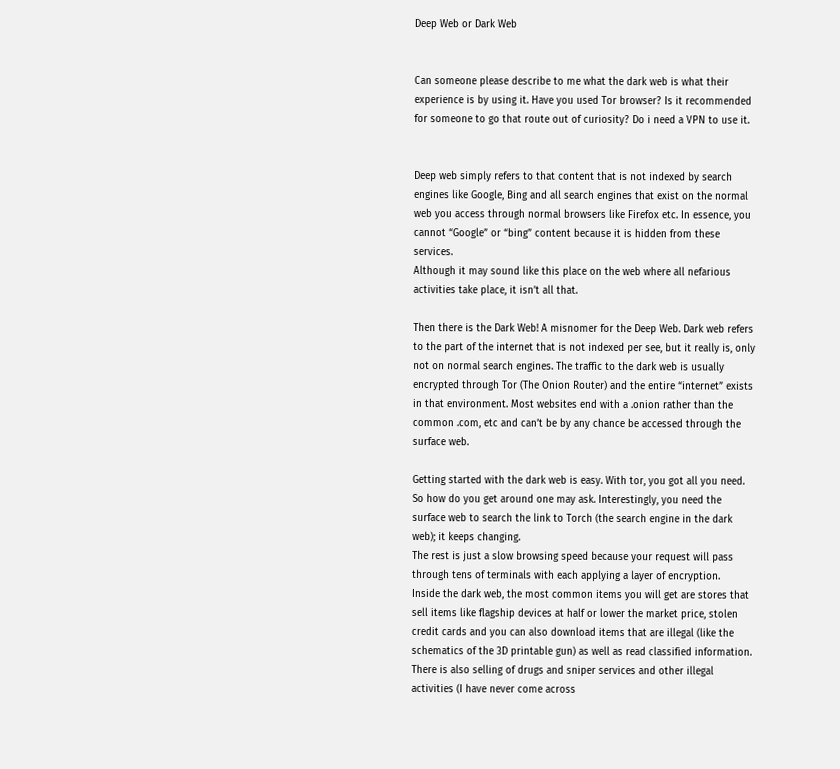Deep Web or Dark Web


Can someone please describe to me what the dark web is what their experience is by using it. Have you used Tor browser? Is it recommended for someone to go that route out of curiosity? Do i need a VPN to use it.


Deep web simply refers to that content that is not indexed by search engines like Google, Bing and all search engines that exist on the normal web you access through normal browsers like Firefox etc. In essence, you cannot “Google” or “bing” content because it is hidden from these services.
Although it may sound like this place on the web where all nefarious activities take place, it isn’t all that.

Then there is the Dark Web! A misnomer for the Deep Web. Dark web refers to the part of the internet that is not indexed per see, but it really is, only not on normal search engines. The traffic to the dark web is usually encrypted through Tor (The Onion Router) and the entire “internet” exists in that environment. Most websites end with a .onion rather than the common .com, etc and can’t be by any chance be accessed through the surface web.

Getting started with the dark web is easy. With tor, you got all you need. So how do you get around one may ask. Interestingly, you need the surface web to search the link to Torch (the search engine in the dark web); it keeps changing.
The rest is just a slow browsing speed because your request will pass through tens of terminals with each applying a layer of encryption.
Inside the dark web, the most common items you will get are stores that sell items like flagship devices at half or lower the market price, stolen credit cards and you can also download items that are illegal (like the schematics of the 3D printable gun) as well as read classified information.
There is also selling of drugs and sniper services and other illegal activities (I have never come across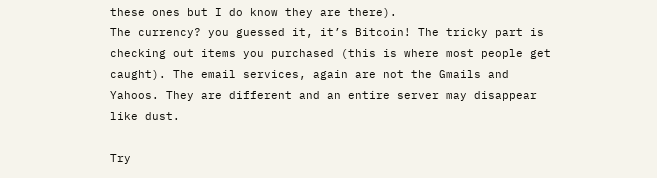these ones but I do know they are there).
The currency? you guessed it, it’s Bitcoin! The tricky part is checking out items you purchased (this is where most people get caught). The email services, again are not the Gmails and Yahoos. They are different and an entire server may disappear like dust.

Try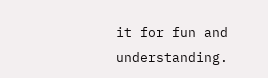it for fun and understanding.